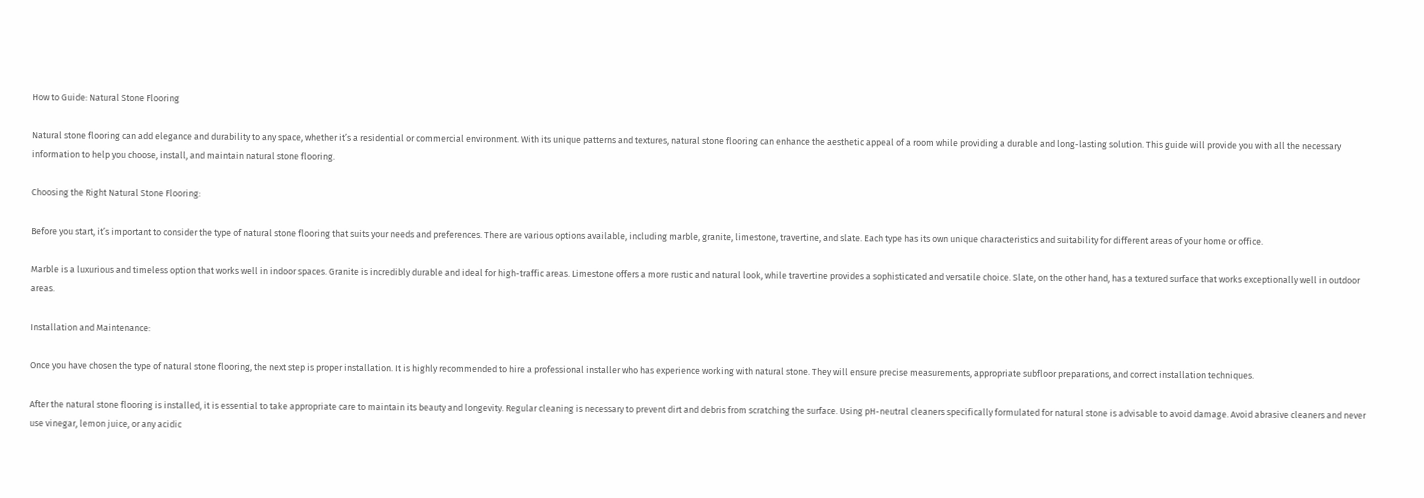How to Guide: Natural Stone Flooring

Natural stone flooring can add elegance and durability to any space, whether it’s a residential or commercial environment. With its unique patterns and textures, natural stone flooring can enhance the aesthetic appeal of a room while providing a durable and long-lasting solution. This guide will provide you with all the necessary information to help you choose, install, and maintain natural stone flooring.

Choosing the Right Natural Stone Flooring:

Before you start, it’s important to consider the type of natural stone flooring that suits your needs and preferences. There are various options available, including marble, granite, limestone, travertine, and slate. Each type has its own unique characteristics and suitability for different areas of your home or office.

Marble is a luxurious and timeless option that works well in indoor spaces. Granite is incredibly durable and ideal for high-traffic areas. Limestone offers a more rustic and natural look, while travertine provides a sophisticated and versatile choice. Slate, on the other hand, has a textured surface that works exceptionally well in outdoor areas.

Installation and Maintenance:

Once you have chosen the type of natural stone flooring, the next step is proper installation. It is highly recommended to hire a professional installer who has experience working with natural stone. They will ensure precise measurements, appropriate subfloor preparations, and correct installation techniques.

After the natural stone flooring is installed, it is essential to take appropriate care to maintain its beauty and longevity. Regular cleaning is necessary to prevent dirt and debris from scratching the surface. Using pH-neutral cleaners specifically formulated for natural stone is advisable to avoid damage. Avoid abrasive cleaners and never use vinegar, lemon juice, or any acidic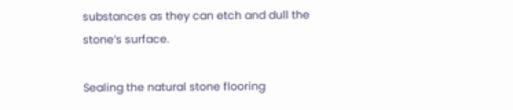substances as they can etch and dull the stone’s surface.

Sealing the natural stone flooring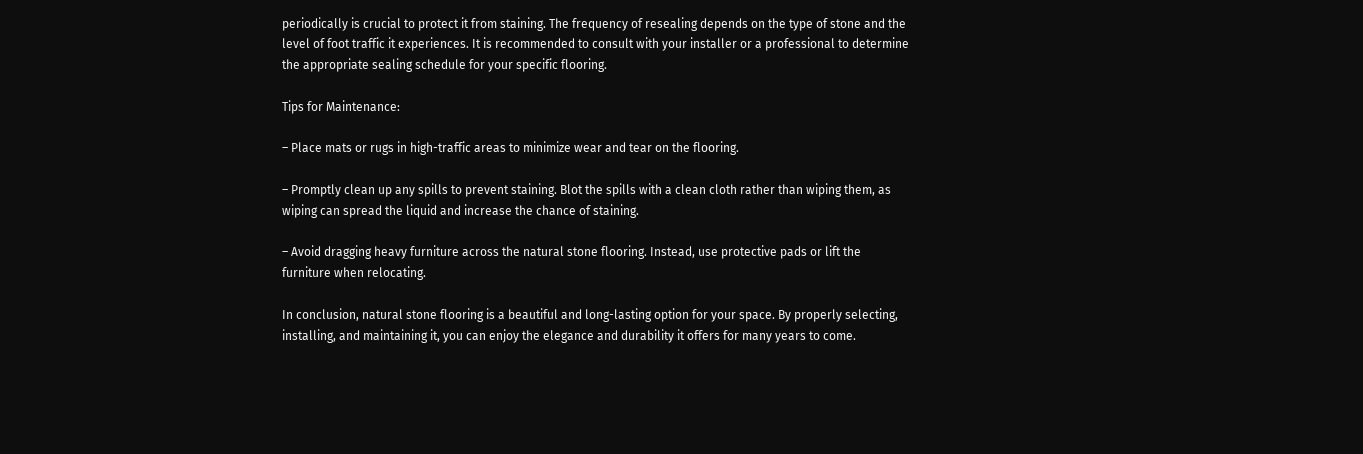periodically is crucial to protect it from staining. The frequency of resealing depends on the type of stone and the level of foot traffic it experiences. It is recommended to consult with your installer or a professional to determine the appropriate sealing schedule for your specific flooring.

Tips for Maintenance:

– Place mats or rugs in high-traffic areas to minimize wear and tear on the flooring.

– Promptly clean up any spills to prevent staining. Blot the spills with a clean cloth rather than wiping them, as wiping can spread the liquid and increase the chance of staining.

– Avoid dragging heavy furniture across the natural stone flooring. Instead, use protective pads or lift the furniture when relocating.

In conclusion, natural stone flooring is a beautiful and long-lasting option for your space. By properly selecting, installing, and maintaining it, you can enjoy the elegance and durability it offers for many years to come.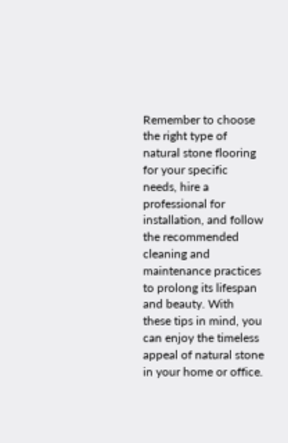Remember to choose the right type of natural stone flooring for your specific needs, hire a professional for installation, and follow the recommended cleaning and maintenance practices to prolong its lifespan and beauty. With these tips in mind, you can enjoy the timeless appeal of natural stone in your home or office.